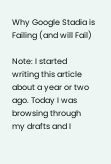Why Google Stadia is Failing (and will Fail)

Note: I started writing this article about a year or two ago. Today I was browsing through my drafts and I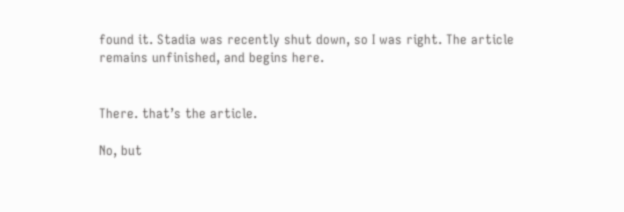found it. Stadia was recently shut down, so I was right. The article remains unfinished, and begins here.


There. that’s the article.

No, but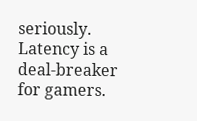seriously. Latency is a deal-breaker for gamers.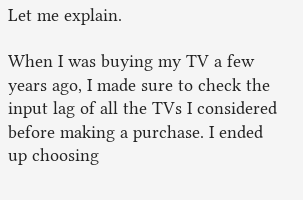Let me explain.

When I was buying my TV a few years ago, I made sure to check the input lag of all the TVs I considered before making a purchase. I ended up choosing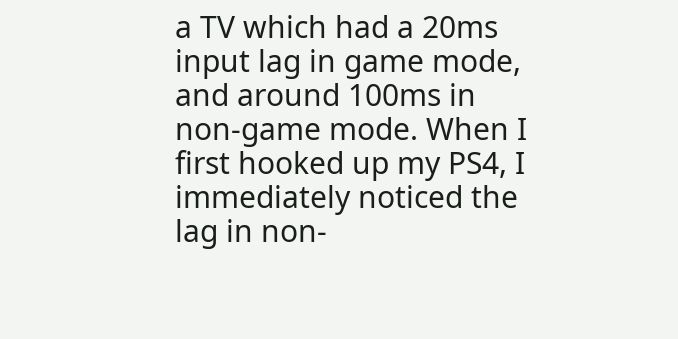a TV which had a 20ms input lag in game mode, and around 100ms in non-game mode. When I first hooked up my PS4, I immediately noticed the lag in non-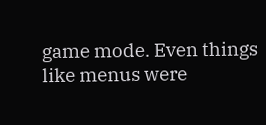game mode. Even things like menus were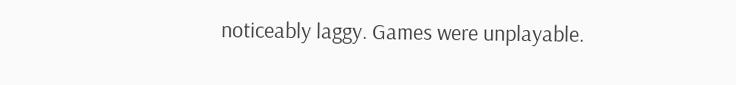noticeably laggy. Games were unplayable.